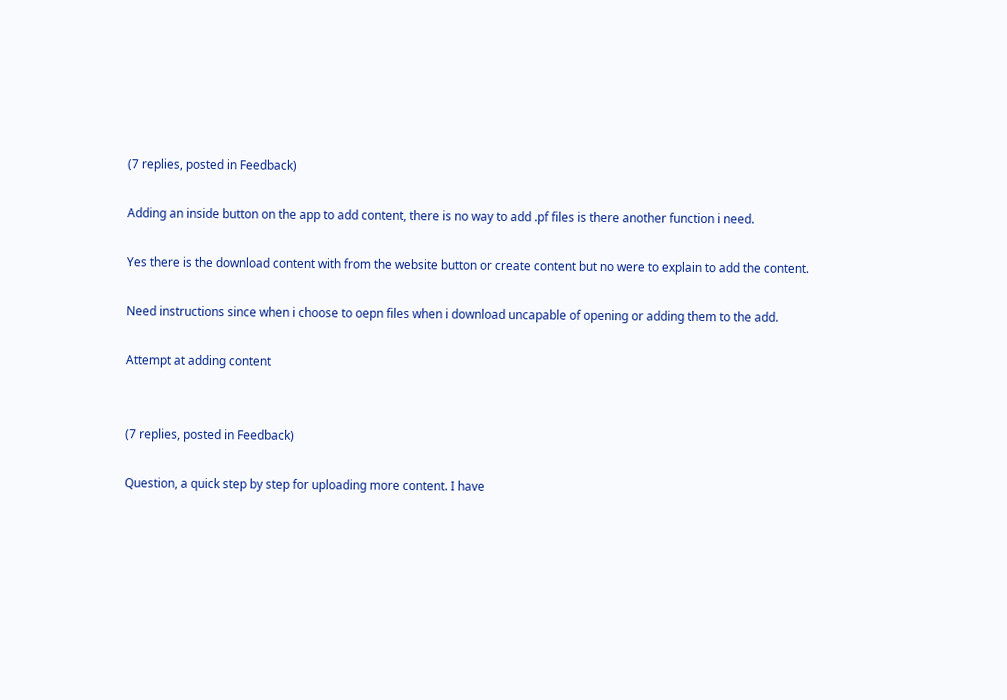(7 replies, posted in Feedback)

Adding an inside button on the app to add content, there is no way to add .pf files is there another function i need.

Yes there is the download content with from the website button or create content but no were to explain to add the content.

Need instructions since when i choose to oepn files when i download uncapable of opening or adding them to the add.

Attempt at adding content


(7 replies, posted in Feedback)

Question, a quick step by step for uploading more content. I have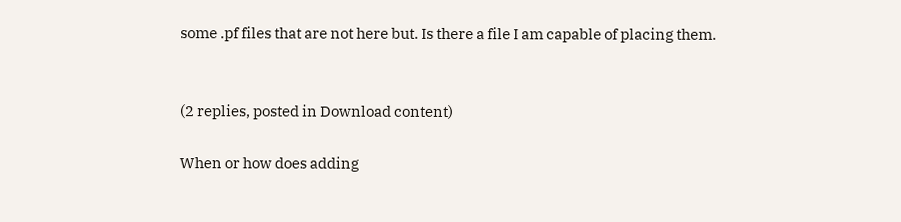some .pf files that are not here but. Is there a file I am capable of placing them.


(2 replies, posted in Download content)

When or how does adding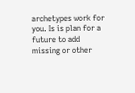archetypes work for you. Is is plan for a future to add missing or other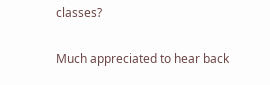classes?

Much appreciated to hear back